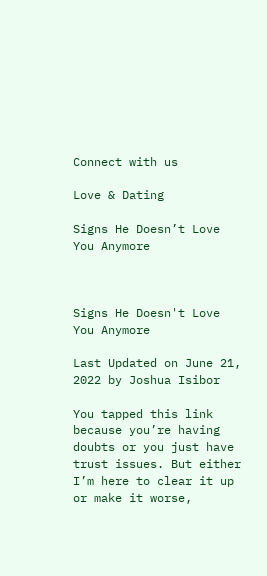Connect with us

Love & Dating

Signs He Doesn’t Love You Anymore



Signs He Doesn't Love You Anymore

Last Updated on June 21, 2022 by Joshua Isibor

You tapped this link because you’re having doubts or you just have trust issues. But either I’m here to clear it up or make it worse,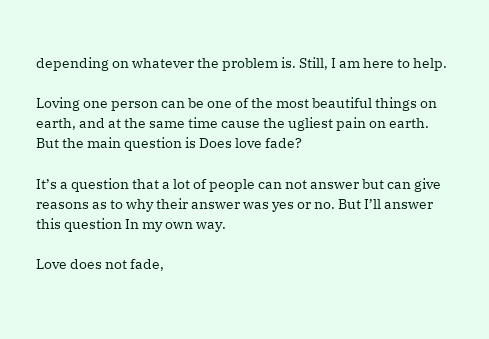depending on whatever the problem is. Still, I am here to help.

Loving one person can be one of the most beautiful things on earth, and at the same time cause the ugliest pain on earth. But the main question is Does love fade?

It’s a question that a lot of people can not answer but can give reasons as to why their answer was yes or no. But I’ll answer this question In my own way.

Love does not fade,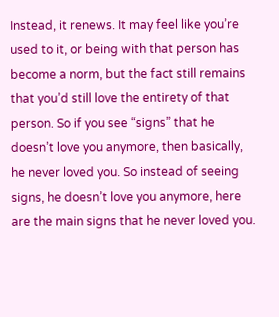Instead, it renews. It may feel like you’re used to it, or being with that person has become a norm, but the fact still remains that you’d still love the entirety of that person. So if you see “signs” that he doesn’t love you anymore, then basically, he never loved you. So instead of seeing signs, he doesn’t love you anymore, here are the main signs that he never loved you.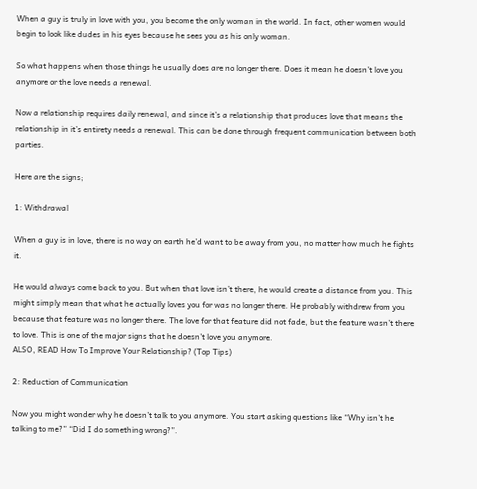When a guy is truly in love with you, you become the only woman in the world. In fact, other women would begin to look like dudes in his eyes because he sees you as his only woman.

So what happens when those things he usually does are no longer there. Does it mean he doesn’t love you anymore or the love needs a renewal.

Now a relationship requires daily renewal, and since it’s a relationship that produces love that means the relationship in it’s entirety needs a renewal. This can be done through frequent communication between both parties.

Here are the signs;

1: Withdrawal

When a guy is in love, there is no way on earth he’d want to be away from you, no matter how much he fights it.

He would always come back to you. But when that love isn’t there, he would create a distance from you. This might simply mean that what he actually loves you for was no longer there. He probably withdrew from you because that feature was no longer there. The love for that feature did not fade, but the feature wasn’t there to love. This is one of the major signs that he doesn’t love you anymore.
ALSO, READ How To Improve Your Relationship? (Top Tips)

2: Reduction of Communication

Now you might wonder why he doesn’t talk to you anymore. You start asking questions like “Why isn’t he talking to me?” “Did I do something wrong?”.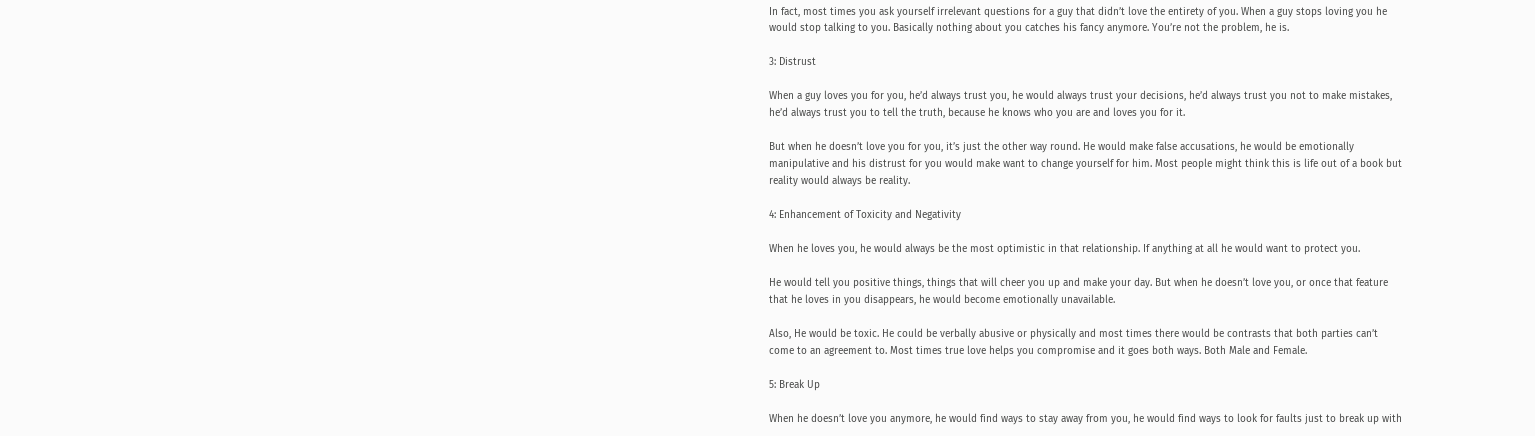In fact, most times you ask yourself irrelevant questions for a guy that didn’t love the entirety of you. When a guy stops loving you he would stop talking to you. Basically nothing about you catches his fancy anymore. You’re not the problem, he is.

3: Distrust

When a guy loves you for you, he’d always trust you, he would always trust your decisions, he’d always trust you not to make mistakes, he’d always trust you to tell the truth, because he knows who you are and loves you for it.

But when he doesn’t love you for you, it’s just the other way round. He would make false accusations, he would be emotionally manipulative and his distrust for you would make want to change yourself for him. Most people might think this is life out of a book but reality would always be reality.

4: Enhancement of Toxicity and Negativity

When he loves you, he would always be the most optimistic in that relationship. If anything at all he would want to protect you.

He would tell you positive things, things that will cheer you up and make your day. But when he doesn’t love you, or once that feature that he loves in you disappears, he would become emotionally unavailable.

Also, He would be toxic. He could be verbally abusive or physically and most times there would be contrasts that both parties can’t come to an agreement to. Most times true love helps you compromise and it goes both ways. Both Male and Female.

5: Break Up

When he doesn’t love you anymore, he would find ways to stay away from you, he would find ways to look for faults just to break up with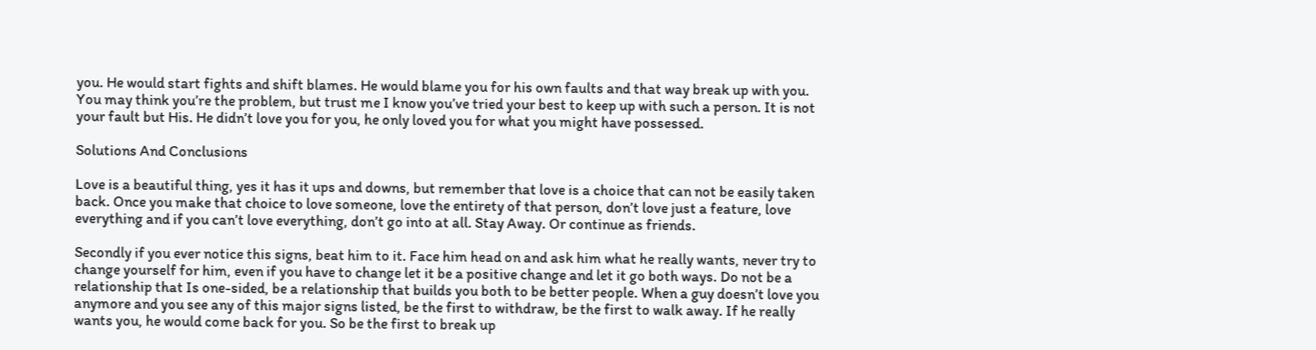you. He would start fights and shift blames. He would blame you for his own faults and that way break up with you. You may think you’re the problem, but trust me I know you’ve tried your best to keep up with such a person. It is not your fault but His. He didn’t love you for you, he only loved you for what you might have possessed.

Solutions And Conclusions

Love is a beautiful thing, yes it has it ups and downs, but remember that love is a choice that can not be easily taken back. Once you make that choice to love someone, love the entirety of that person, don’t love just a feature, love everything and if you can’t love everything, don’t go into at all. Stay Away. Or continue as friends.

Secondly if you ever notice this signs, beat him to it. Face him head on and ask him what he really wants, never try to change yourself for him, even if you have to change let it be a positive change and let it go both ways. Do not be a relationship that Is one-sided, be a relationship that builds you both to be better people. When a guy doesn’t love you anymore and you see any of this major signs listed, be the first to withdraw, be the first to walk away. If he really wants you, he would come back for you. So be the first to break up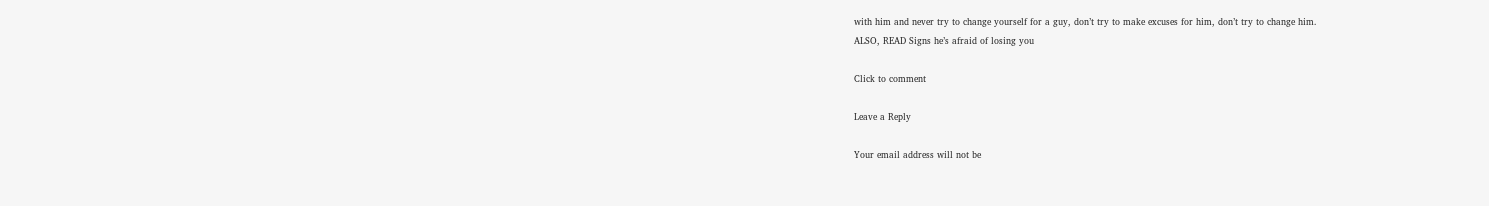with him and never try to change yourself for a guy, don’t try to make excuses for him, don’t try to change him.
ALSO, READ Signs he’s afraid of losing you

Click to comment

Leave a Reply

Your email address will not be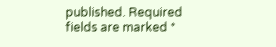published. Required fields are marked *